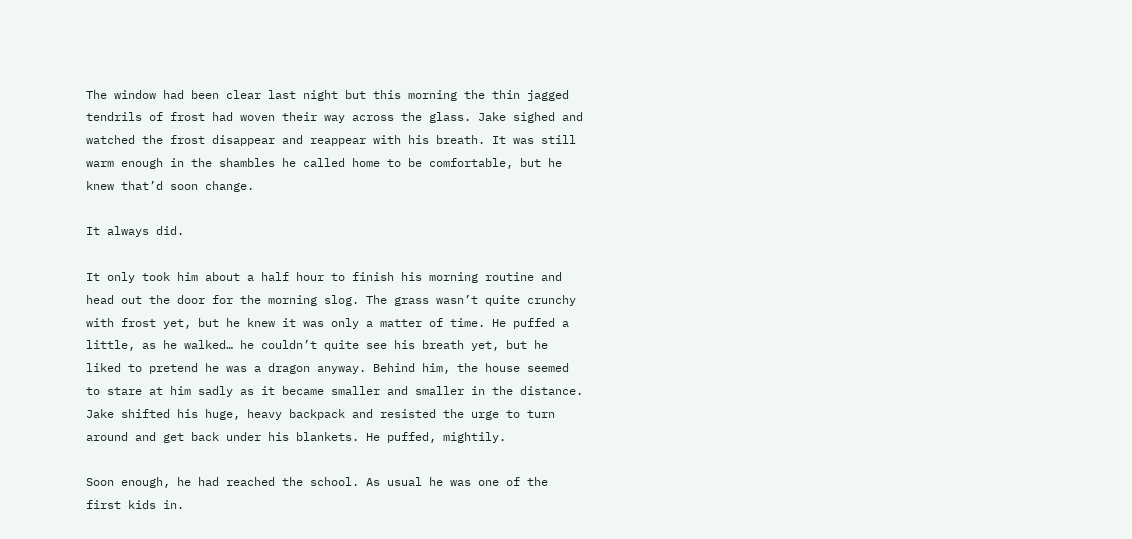The window had been clear last night but this morning the thin jagged tendrils of frost had woven their way across the glass. Jake sighed and watched the frost disappear and reappear with his breath. It was still warm enough in the shambles he called home to be comfortable, but he knew that’d soon change.

It always did.

It only took him about a half hour to finish his morning routine and head out the door for the morning slog. The grass wasn’t quite crunchy with frost yet, but he knew it was only a matter of time. He puffed a little, as he walked… he couldn’t quite see his breath yet, but he liked to pretend he was a dragon anyway. Behind him, the house seemed to stare at him sadly as it became smaller and smaller in the distance. Jake shifted his huge, heavy backpack and resisted the urge to turn around and get back under his blankets. He puffed, mightily.

Soon enough, he had reached the school. As usual he was one of the first kids in.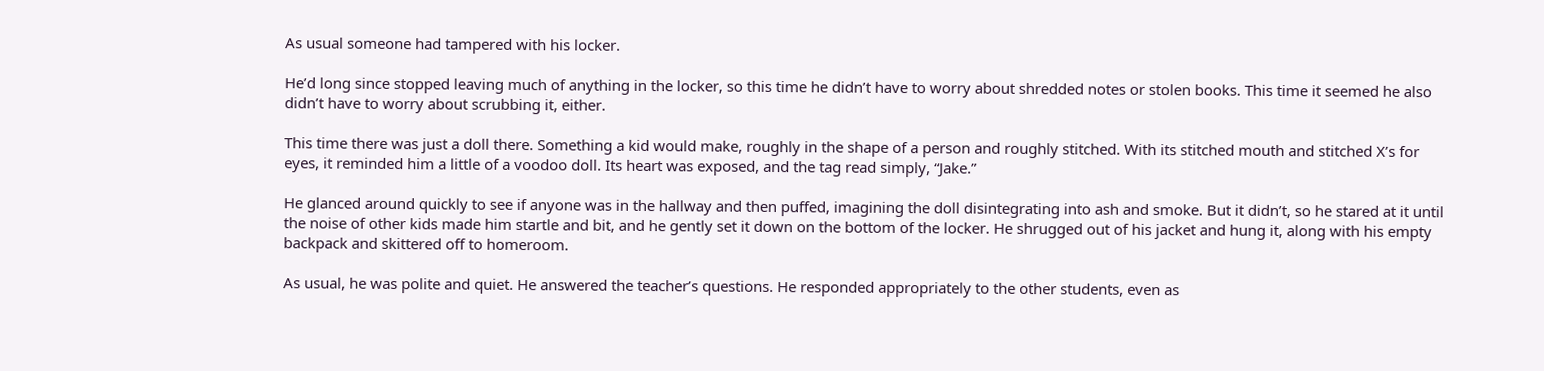As usual someone had tampered with his locker.

He’d long since stopped leaving much of anything in the locker, so this time he didn’t have to worry about shredded notes or stolen books. This time it seemed he also didn’t have to worry about scrubbing it, either.

This time there was just a doll there. Something a kid would make, roughly in the shape of a person and roughly stitched. With its stitched mouth and stitched X’s for eyes, it reminded him a little of a voodoo doll. Its heart was exposed, and the tag read simply, “Jake.”

He glanced around quickly to see if anyone was in the hallway and then puffed, imagining the doll disintegrating into ash and smoke. But it didn’t, so he stared at it until the noise of other kids made him startle and bit, and he gently set it down on the bottom of the locker. He shrugged out of his jacket and hung it, along with his empty backpack and skittered off to homeroom.

As usual, he was polite and quiet. He answered the teacher’s questions. He responded appropriately to the other students, even as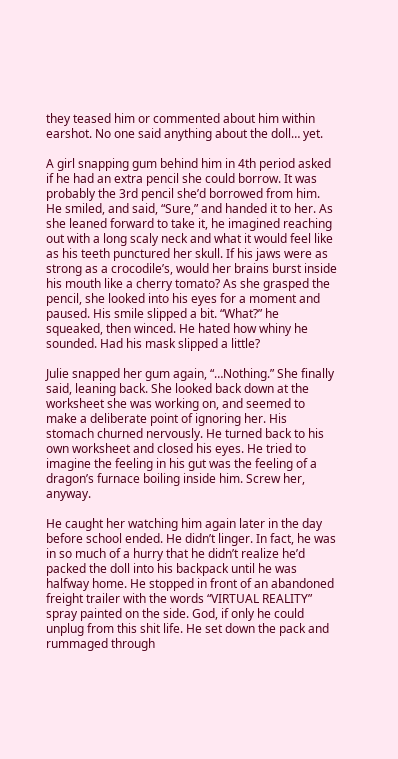they teased him or commented about him within earshot. No one said anything about the doll… yet.

A girl snapping gum behind him in 4th period asked if he had an extra pencil she could borrow. It was probably the 3rd pencil she’d borrowed from him. He smiled, and said, “Sure,” and handed it to her. As she leaned forward to take it, he imagined reaching out with a long scaly neck and what it would feel like as his teeth punctured her skull. If his jaws were as strong as a crocodile’s, would her brains burst inside his mouth like a cherry tomato? As she grasped the pencil, she looked into his eyes for a moment and paused. His smile slipped a bit. “What?” he squeaked, then winced. He hated how whiny he sounded. Had his mask slipped a little?

Julie snapped her gum again, “…Nothing.” She finally said, leaning back. She looked back down at the worksheet she was working on, and seemed to make a deliberate point of ignoring her. His stomach churned nervously. He turned back to his own worksheet and closed his eyes. He tried to imagine the feeling in his gut was the feeling of a dragon’s furnace boiling inside him. Screw her, anyway.

He caught her watching him again later in the day before school ended. He didn’t linger. In fact, he was in so much of a hurry that he didn’t realize he’d packed the doll into his backpack until he was halfway home. He stopped in front of an abandoned freight trailer with the words “VIRTUAL REALITY” spray painted on the side. God, if only he could unplug from this shit life. He set down the pack and rummaged through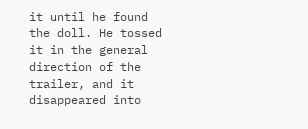it until he found the doll. He tossed it in the general direction of the trailer, and it disappeared into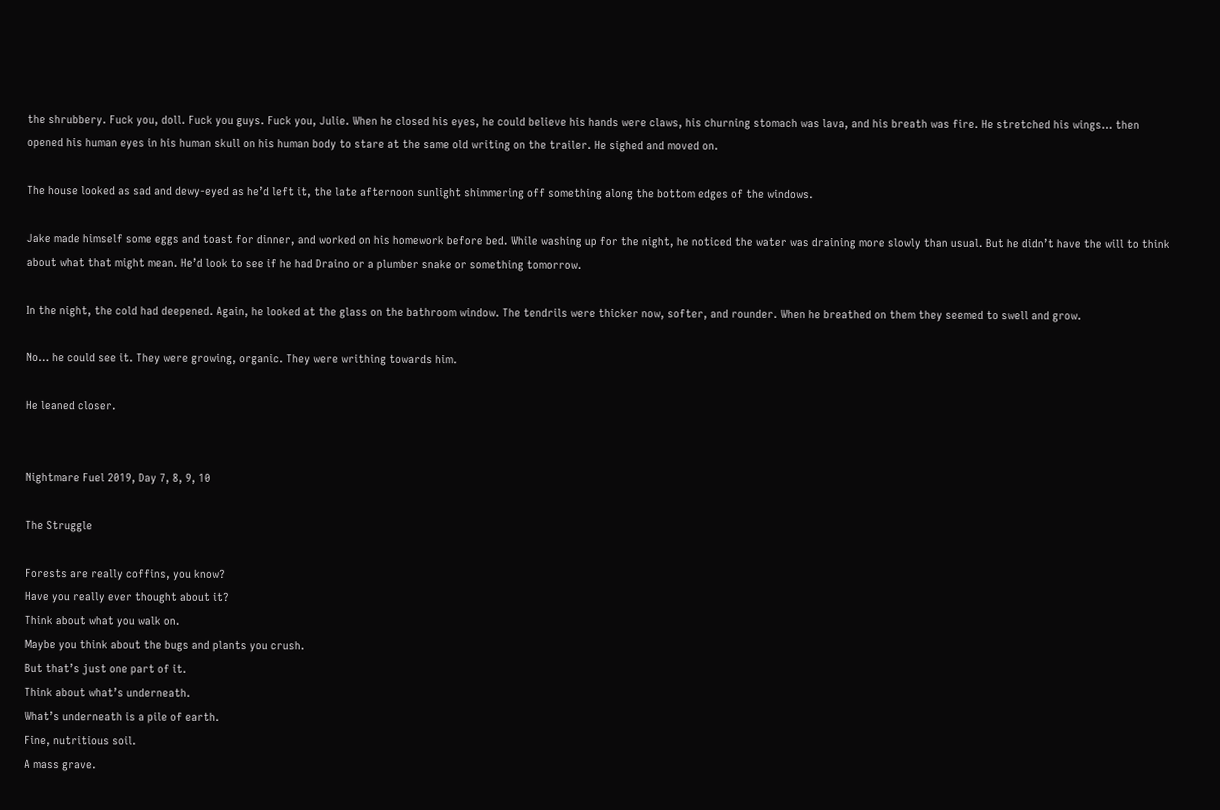the shrubbery. Fuck you, doll. Fuck you guys. Fuck you, Julie. When he closed his eyes, he could believe his hands were claws, his churning stomach was lava, and his breath was fire. He stretched his wings… then opened his human eyes in his human skull on his human body to stare at the same old writing on the trailer. He sighed and moved on.

The house looked as sad and dewy-eyed as he’d left it, the late afternoon sunlight shimmering off something along the bottom edges of the windows.

Jake made himself some eggs and toast for dinner, and worked on his homework before bed. While washing up for the night, he noticed the water was draining more slowly than usual. But he didn’t have the will to think about what that might mean. He’d look to see if he had Draino or a plumber snake or something tomorrow.

In the night, the cold had deepened. Again, he looked at the glass on the bathroom window. The tendrils were thicker now, softer, and rounder. When he breathed on them they seemed to swell and grow.

No… he could see it. They were growing, organic. They were writhing towards him.

He leaned closer.


Nightmare Fuel 2019, Day 7, 8, 9, 10

The Struggle

Forests are really coffins, you know?
Have you really ever thought about it?
Think about what you walk on.
Maybe you think about the bugs and plants you crush.
But that’s just one part of it.
Think about what’s underneath.
What’s underneath is a pile of earth.
Fine, nutritious soil.
A mass grave.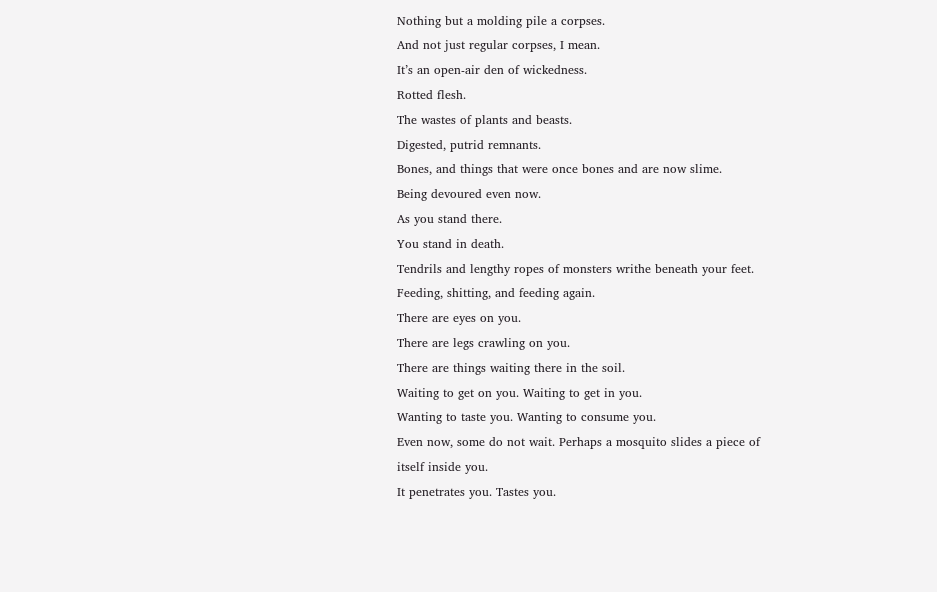Nothing but a molding pile a corpses.
And not just regular corpses, I mean.
It’s an open-air den of wickedness.
Rotted flesh.
The wastes of plants and beasts.
Digested, putrid remnants.
Bones, and things that were once bones and are now slime.
Being devoured even now.
As you stand there.
You stand in death.
Tendrils and lengthy ropes of monsters writhe beneath your feet.
Feeding, shitting, and feeding again.
There are eyes on you.
There are legs crawling on you.
There are things waiting there in the soil.
Waiting to get on you. Waiting to get in you.
Wanting to taste you. Wanting to consume you.
Even now, some do not wait. Perhaps a mosquito slides a piece of itself inside you.
It penetrates you. Tastes you.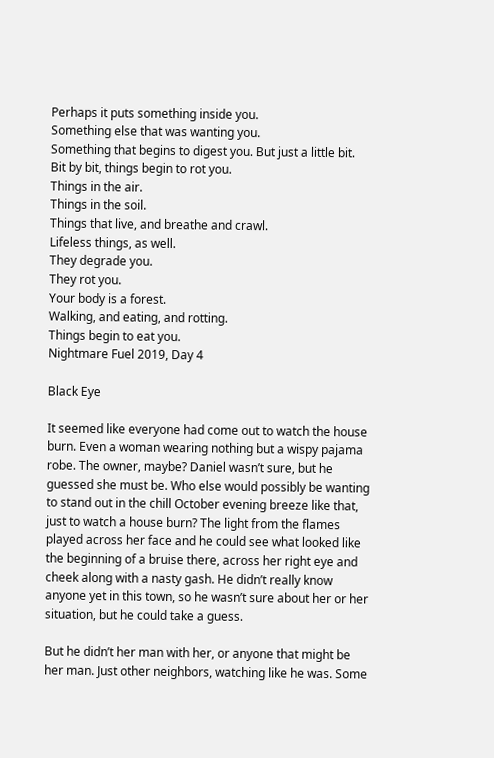Perhaps it puts something inside you.
Something else that was wanting you.
Something that begins to digest you. But just a little bit.
Bit by bit, things begin to rot you.
Things in the air.
Things in the soil.
Things that live, and breathe and crawl.
Lifeless things, as well.
They degrade you.
They rot you.
Your body is a forest.
Walking, and eating, and rotting.
Things begin to eat you.
Nightmare Fuel 2019, Day 4

Black Eye

It seemed like everyone had come out to watch the house burn. Even a woman wearing nothing but a wispy pajama robe. The owner, maybe? Daniel wasn’t sure, but he guessed she must be. Who else would possibly be wanting to stand out in the chill October evening breeze like that, just to watch a house burn? The light from the flames played across her face and he could see what looked like the beginning of a bruise there, across her right eye and cheek along with a nasty gash. He didn’t really know anyone yet in this town, so he wasn’t sure about her or her situation, but he could take a guess.

But he didn’t her man with her, or anyone that might be her man. Just other neighbors, watching like he was. Some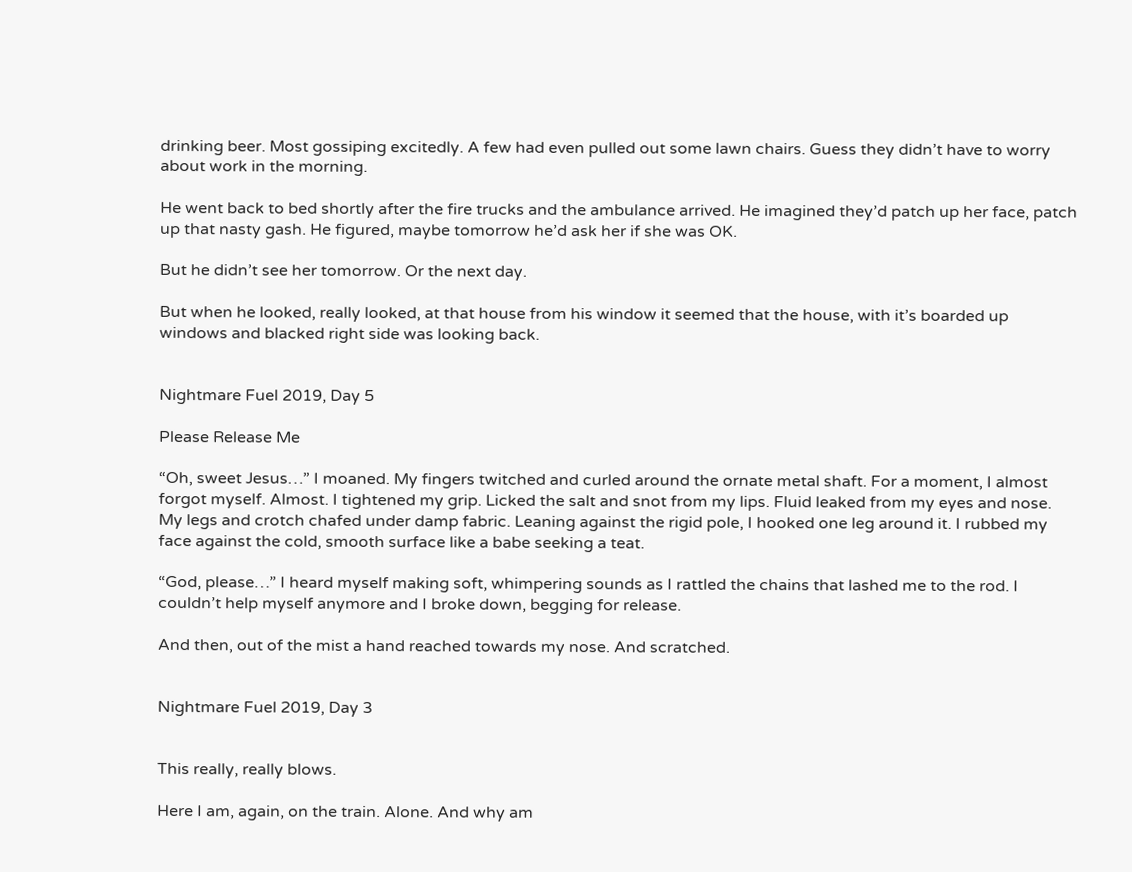drinking beer. Most gossiping excitedly. A few had even pulled out some lawn chairs. Guess they didn’t have to worry about work in the morning.

He went back to bed shortly after the fire trucks and the ambulance arrived. He imagined they’d patch up her face, patch up that nasty gash. He figured, maybe tomorrow he’d ask her if she was OK.

But he didn’t see her tomorrow. Or the next day.

But when he looked, really looked, at that house from his window it seemed that the house, with it’s boarded up windows and blacked right side was looking back.


Nightmare Fuel 2019, Day 5

Please Release Me

“Oh, sweet Jesus…” I moaned. My fingers twitched and curled around the ornate metal shaft. For a moment, I almost forgot myself. Almost. I tightened my grip. Licked the salt and snot from my lips. Fluid leaked from my eyes and nose. My legs and crotch chafed under damp fabric. Leaning against the rigid pole, I hooked one leg around it. I rubbed my face against the cold, smooth surface like a babe seeking a teat.

“God, please…” I heard myself making soft, whimpering sounds as I rattled the chains that lashed me to the rod. I couldn’t help myself anymore and I broke down, begging for release.

And then, out of the mist a hand reached towards my nose. And scratched.


Nightmare Fuel 2019, Day 3


This really, really blows.

Here I am, again, on the train. Alone. And why am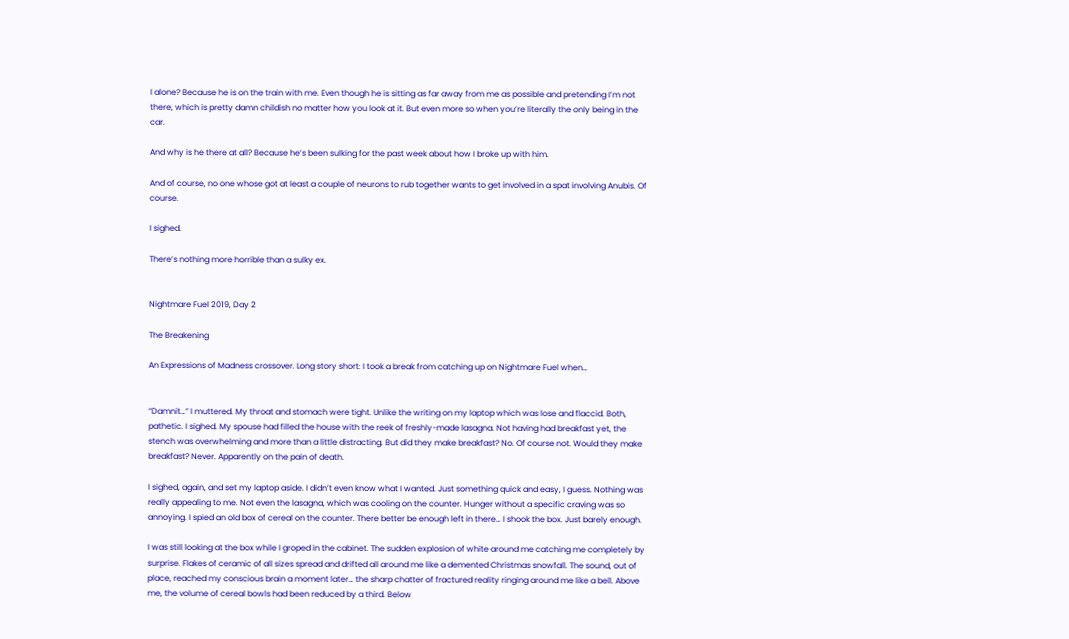I alone? Because he is on the train with me. Even though he is sitting as far away from me as possible and pretending I’m not there, which is pretty damn childish no matter how you look at it. But even more so when you’re literally the only being in the car.

And why is he there at all? Because he’s been sulking for the past week about how I broke up with him.

And of course, no one whose got at least a couple of neurons to rub together wants to get involved in a spat involving Anubis. Of course.

I sighed.

There’s nothing more horrible than a sulky ex.


Nightmare Fuel 2019, Day 2

The Breakening

An Expressions of Madness crossover. Long story short: I took a break from catching up on Nightmare Fuel when…


“Damnit…” I muttered. My throat and stomach were tight. Unlike the writing on my laptop which was lose and flaccid. Both, pathetic. I sighed. My spouse had filled the house with the reek of freshly-made lasagna. Not having had breakfast yet, the stench was overwhelming and more than a little distracting. But did they make breakfast? No. Of course not. Would they make breakfast? Never. Apparently on the pain of death.

I sighed, again, and set my laptop aside. I didn’t even know what I wanted. Just something quick and easy, I guess. Nothing was really appealing to me. Not even the lasagna, which was cooling on the counter. Hunger without a specific craving was so annoying. I spied an old box of cereal on the counter. There better be enough left in there… I shook the box. Just barely enough.

I was still looking at the box while I groped in the cabinet. The sudden explosion of white around me catching me completely by surprise. Flakes of ceramic of all sizes spread and drifted all around me like a demented Christmas snowfall. The sound, out of place, reached my conscious brain a moment later… the sharp chatter of fractured reality ringing around me like a bell. Above me, the volume of cereal bowls had been reduced by a third. Below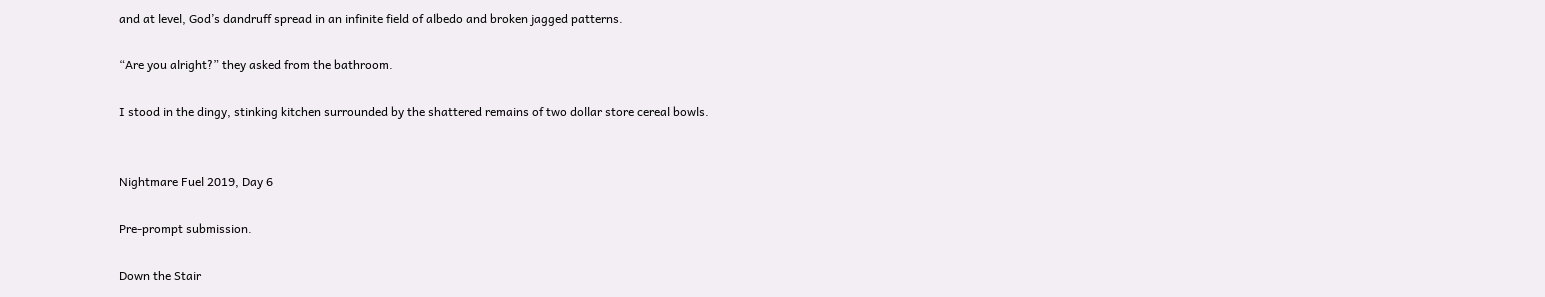and at level, God’s dandruff spread in an infinite field of albedo and broken jagged patterns.

“Are you alright?” they asked from the bathroom.

I stood in the dingy, stinking kitchen surrounded by the shattered remains of two dollar store cereal bowls.


Nightmare Fuel 2019, Day 6

Pre-prompt submission.

Down the Stair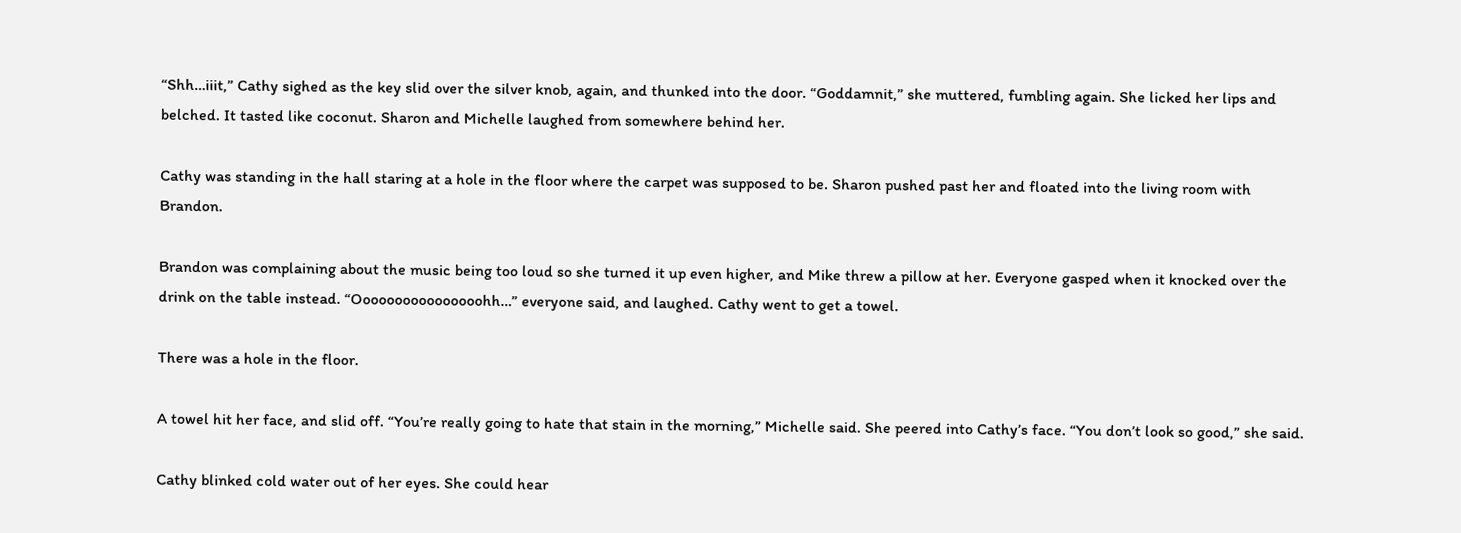“Shh…iiit,” Cathy sighed as the key slid over the silver knob, again, and thunked into the door. “Goddamnit,” she muttered, fumbling again. She licked her lips and belched. It tasted like coconut. Sharon and Michelle laughed from somewhere behind her.

Cathy was standing in the hall staring at a hole in the floor where the carpet was supposed to be. Sharon pushed past her and floated into the living room with Brandon.

Brandon was complaining about the music being too loud so she turned it up even higher, and Mike threw a pillow at her. Everyone gasped when it knocked over the drink on the table instead. “Oooooooooooooooohh…” everyone said, and laughed. Cathy went to get a towel.

There was a hole in the floor.

A towel hit her face, and slid off. “You’re really going to hate that stain in the morning,” Michelle said. She peered into Cathy’s face. “You don’t look so good,” she said.

Cathy blinked cold water out of her eyes. She could hear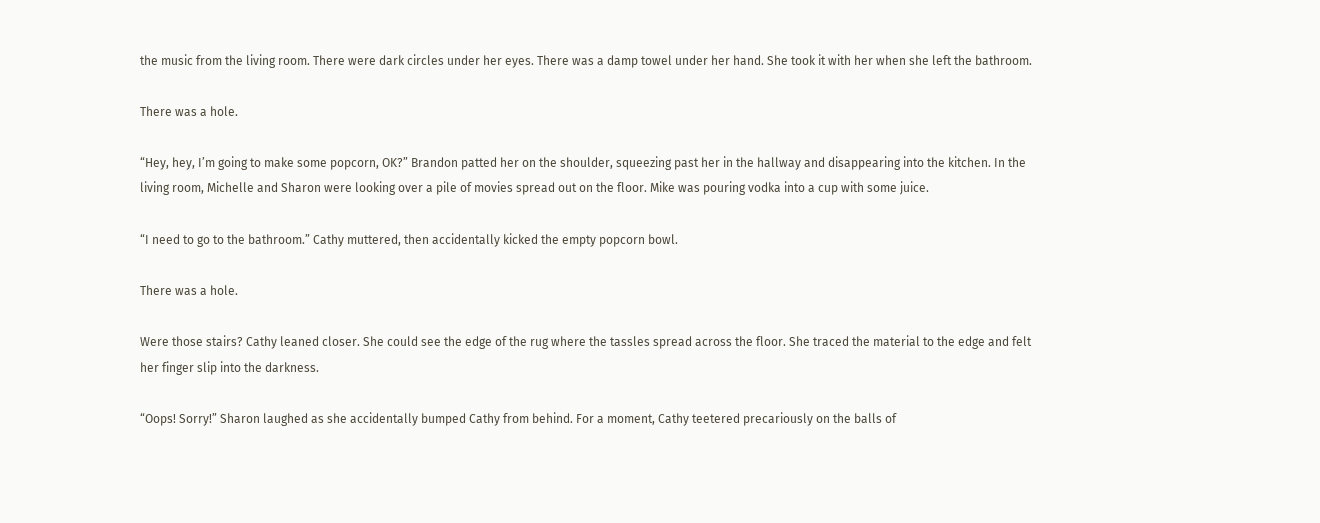the music from the living room. There were dark circles under her eyes. There was a damp towel under her hand. She took it with her when she left the bathroom.

There was a hole.

“Hey, hey, I’m going to make some popcorn, OK?” Brandon patted her on the shoulder, squeezing past her in the hallway and disappearing into the kitchen. In the living room, Michelle and Sharon were looking over a pile of movies spread out on the floor. Mike was pouring vodka into a cup with some juice.

“I need to go to the bathroom.” Cathy muttered, then accidentally kicked the empty popcorn bowl.

There was a hole.

Were those stairs? Cathy leaned closer. She could see the edge of the rug where the tassles spread across the floor. She traced the material to the edge and felt her finger slip into the darkness.

“Oops! Sorry!” Sharon laughed as she accidentally bumped Cathy from behind. For a moment, Cathy teetered precariously on the balls of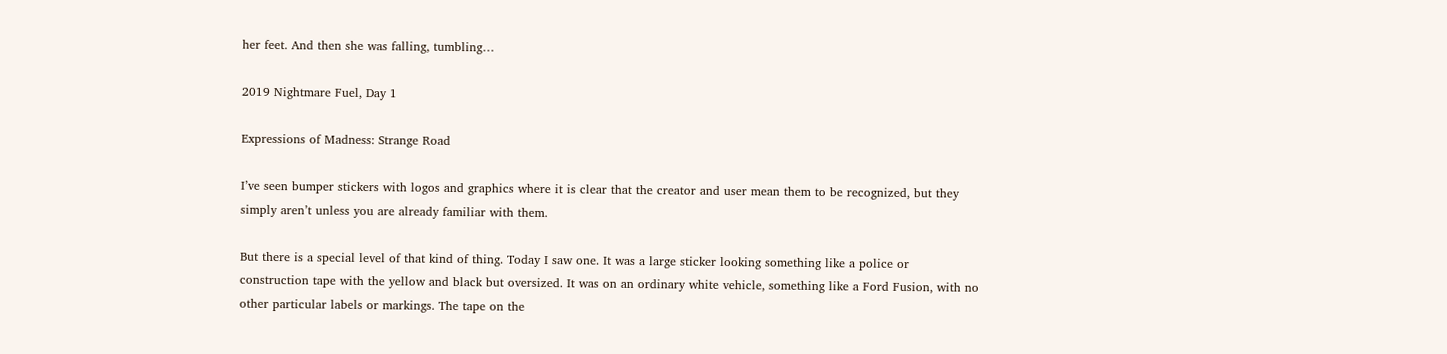her feet. And then she was falling, tumbling…

2019 Nightmare Fuel, Day 1

Expressions of Madness: Strange Road

I’ve seen bumper stickers with logos and graphics where it is clear that the creator and user mean them to be recognized, but they simply aren’t unless you are already familiar with them.

But there is a special level of that kind of thing. Today I saw one. It was a large sticker looking something like a police or construction tape with the yellow and black but oversized. It was on an ordinary white vehicle, something like a Ford Fusion, with no other particular labels or markings. The tape on the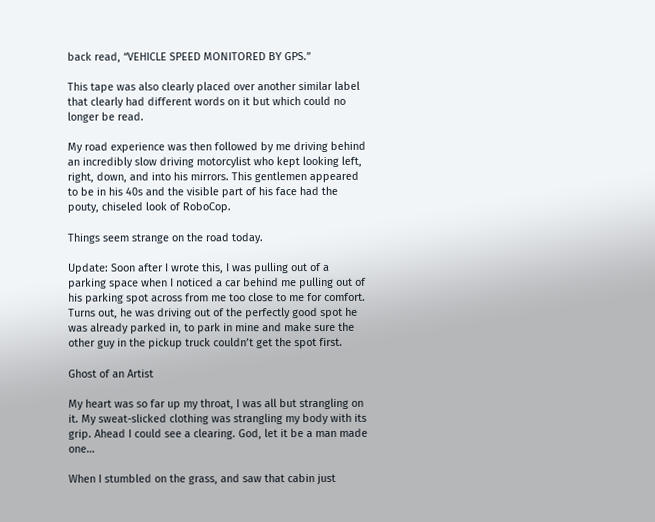back read, “VEHICLE SPEED MONITORED BY GPS.”

This tape was also clearly placed over another similar label that clearly had different words on it but which could no longer be read.

My road experience was then followed by me driving behind an incredibly slow driving motorcylist who kept looking left, right, down, and into his mirrors. This gentlemen appeared to be in his 40s and the visible part of his face had the pouty, chiseled look of RoboCop.

Things seem strange on the road today.

Update: Soon after I wrote this, I was pulling out of a parking space when I noticed a car behind me pulling out of his parking spot across from me too close to me for comfort. Turns out, he was driving out of the perfectly good spot he was already parked in, to park in mine and make sure the other guy in the pickup truck couldn’t get the spot first.

Ghost of an Artist

My heart was so far up my throat, I was all but strangling on it. My sweat-slicked clothing was strangling my body with its grip. Ahead I could see a clearing. God, let it be a man made one…

When I stumbled on the grass, and saw that cabin just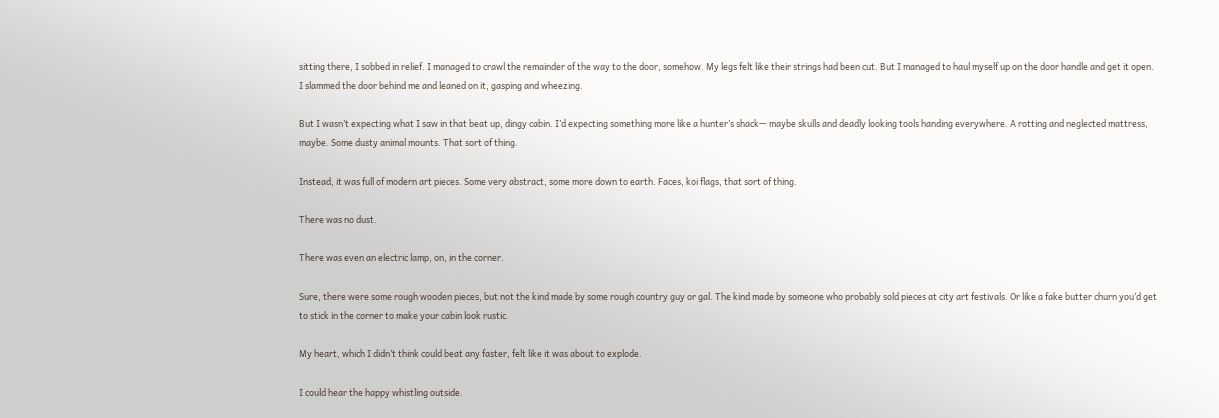sitting there, I sobbed in relief. I managed to crawl the remainder of the way to the door, somehow. My legs felt like their strings had been cut. But I managed to haul myself up on the door handle and get it open. I slammed the door behind me and leaned on it, gasping and wheezing.

But I wasn’t expecting what I saw in that beat up, dingy cabin. I’d expecting something more like a hunter’s shack— maybe skulls and deadly looking tools handing everywhere. A rotting and neglected mattress, maybe. Some dusty animal mounts. That sort of thing.

Instead, it was full of modern art pieces. Some very abstract, some more down to earth. Faces, koi flags, that sort of thing.

There was no dust.

There was even an electric lamp, on, in the corner.

Sure, there were some rough wooden pieces, but not the kind made by some rough country guy or gal. The kind made by someone who probably sold pieces at city art festivals. Or like a fake butter churn you’d get to stick in the corner to make your cabin look rustic.

My heart, which I didn’t think could beat any faster, felt like it was about to explode.

I could hear the happy whistling outside.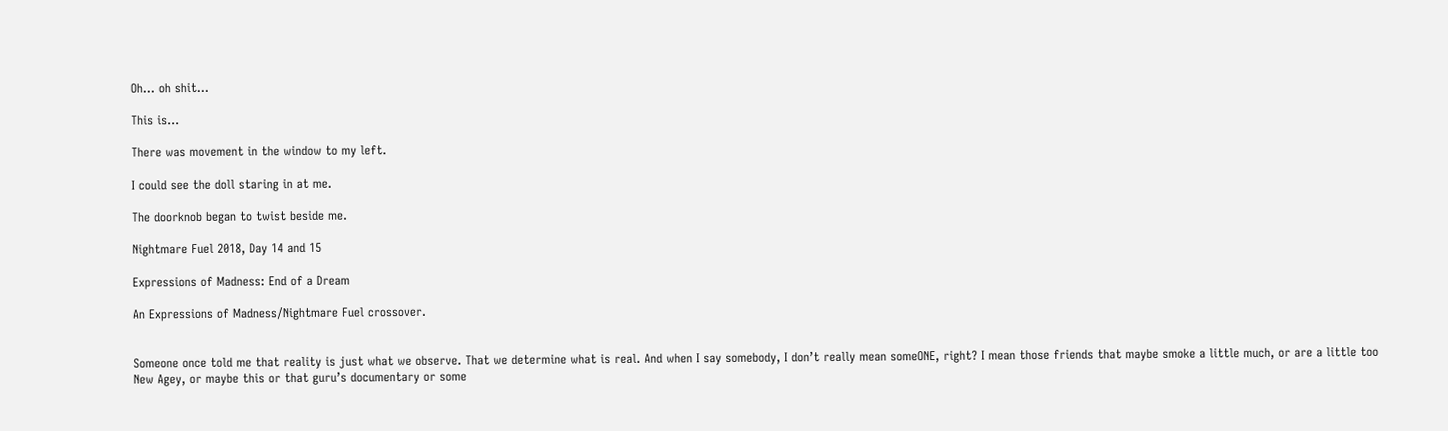Oh… oh shit…

This is…

There was movement in the window to my left.

I could see the doll staring in at me.

The doorknob began to twist beside me.

Nightmare Fuel 2018, Day 14 and 15

Expressions of Madness: End of a Dream

An Expressions of Madness/Nightmare Fuel crossover.


Someone once told me that reality is just what we observe. That we determine what is real. And when I say somebody, I don’t really mean someONE, right? I mean those friends that maybe smoke a little much, or are a little too New Agey, or maybe this or that guru’s documentary or some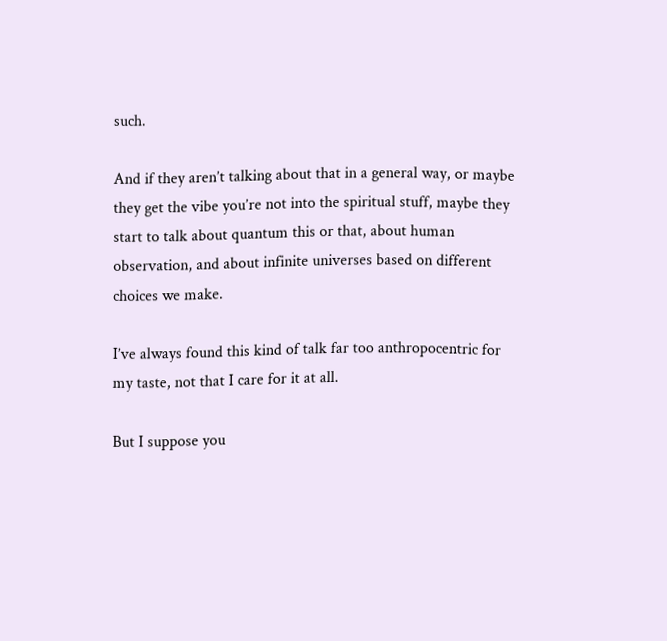such.

And if they aren’t talking about that in a general way, or maybe they get the vibe you’re not into the spiritual stuff, maybe they start to talk about quantum this or that, about human observation, and about infinite universes based on different choices we make.

I’ve always found this kind of talk far too anthropocentric for my taste, not that I care for it at all.

But I suppose you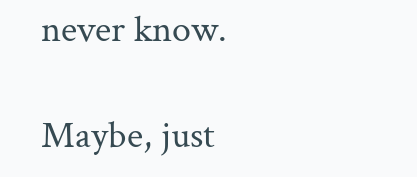never know.

Maybe, just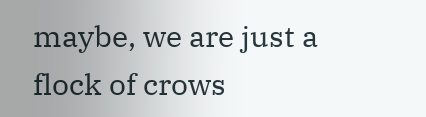maybe, we are just a flock of crows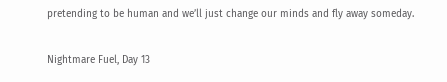pretending to be human and we’ll just change our minds and fly away someday.

Nightmare Fuel, Day 13